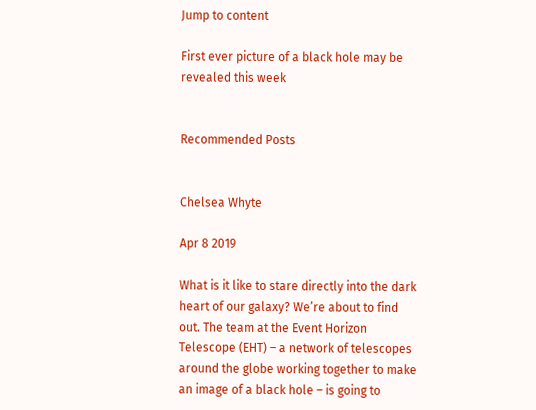Jump to content

First ever picture of a black hole may be revealed this week


Recommended Posts


Chelsea Whyte

Apr 8 2019

What is it like to stare directly into the dark heart of our galaxy? We’re about to find out. The team at the Event Horizon Telescope (EHT) – a network of telescopes around the globe working together to make an image of a black hole – is going to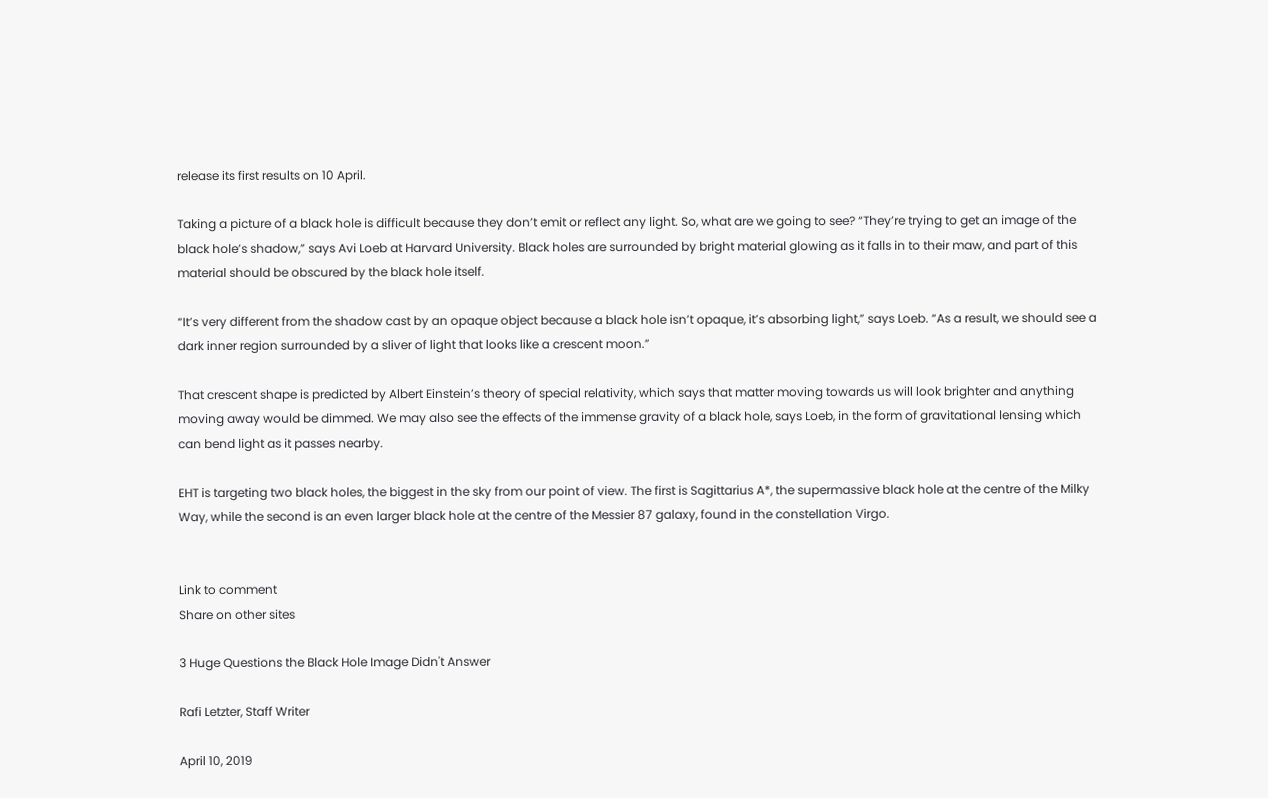release its first results on 10 April.

Taking a picture of a black hole is difficult because they don’t emit or reflect any light. So, what are we going to see? “They’re trying to get an image of the black hole’s shadow,” says Avi Loeb at Harvard University. Black holes are surrounded by bright material glowing as it falls in to their maw, and part of this material should be obscured by the black hole itself.

“It’s very different from the shadow cast by an opaque object because a black hole isn’t opaque, it’s absorbing light,” says Loeb. “As a result, we should see a dark inner region surrounded by a sliver of light that looks like a crescent moon.”

That crescent shape is predicted by Albert Einstein’s theory of special relativity, which says that matter moving towards us will look brighter and anything moving away would be dimmed. We may also see the effects of the immense gravity of a black hole, says Loeb, in the form of gravitational lensing which can bend light as it passes nearby.

EHT is targeting two black holes, the biggest in the sky from our point of view. The first is Sagittarius A*, the supermassive black hole at the centre of the Milky Way, while the second is an even larger black hole at the centre of the Messier 87 galaxy, found in the constellation Virgo.


Link to comment
Share on other sites

3 Huge Questions the Black Hole Image Didn't Answer

Rafi Letzter, Staff Writer

April 10, 2019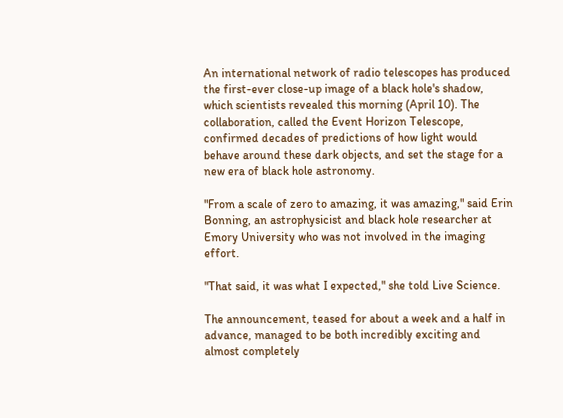An international network of radio telescopes has produced the first-ever close-up image of a black hole's shadow, which scientists revealed this morning (April 10). The collaboration, called the Event Horizon Telescope, confirmed decades of predictions of how light would behave around these dark objects, and set the stage for a new era of black hole astronomy.

"From a scale of zero to amazing, it was amazing," said Erin Bonning, an astrophysicist and black hole researcher at Emory University who was not involved in the imaging effort.

"That said, it was what I expected," she told Live Science.

The announcement, teased for about a week and a half in advance, managed to be both incredibly exciting and almost completely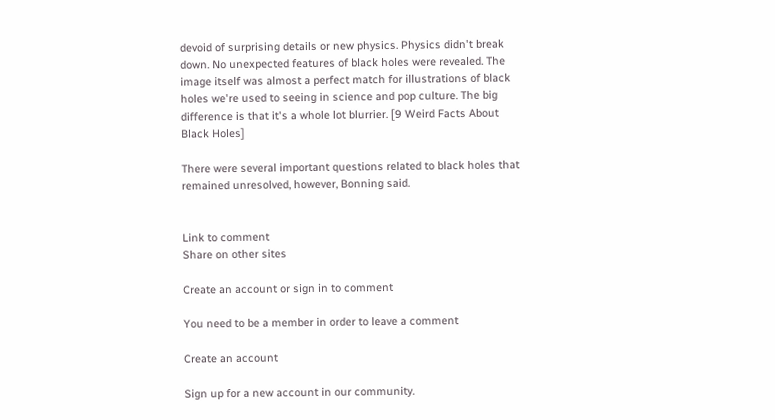devoid of surprising details or new physics. Physics didn't break down. No unexpected features of black holes were revealed. The image itself was almost a perfect match for illustrations of black holes we're used to seeing in science and pop culture. The big difference is that it's a whole lot blurrier. [9 Weird Facts About Black Holes]

There were several important questions related to black holes that remained unresolved, however, Bonning said.


Link to comment
Share on other sites

Create an account or sign in to comment

You need to be a member in order to leave a comment

Create an account

Sign up for a new account in our community.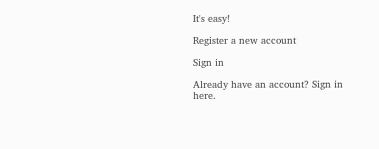It's easy!

Register a new account

Sign in

Already have an account? Sign in here.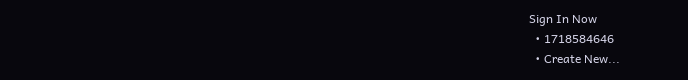Sign In Now
  • 1718584646
  • Create New...